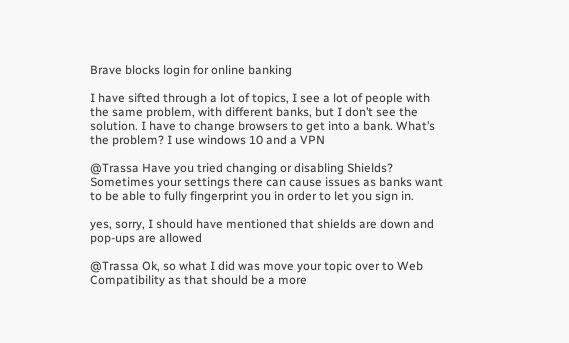Brave blocks login for online banking

I have sifted through a lot of topics, I see a lot of people with the same problem, with different banks, but I don’t see the solution. I have to change browsers to get into a bank. What’s the problem? I use windows 10 and a VPN

@Trassa Have you tried changing or disabling Shields? Sometimes your settings there can cause issues as banks want to be able to fully fingerprint you in order to let you sign in.

yes, sorry, I should have mentioned that shields are down and pop-ups are allowed

@Trassa Ok, so what I did was move your topic over to Web Compatibility as that should be a more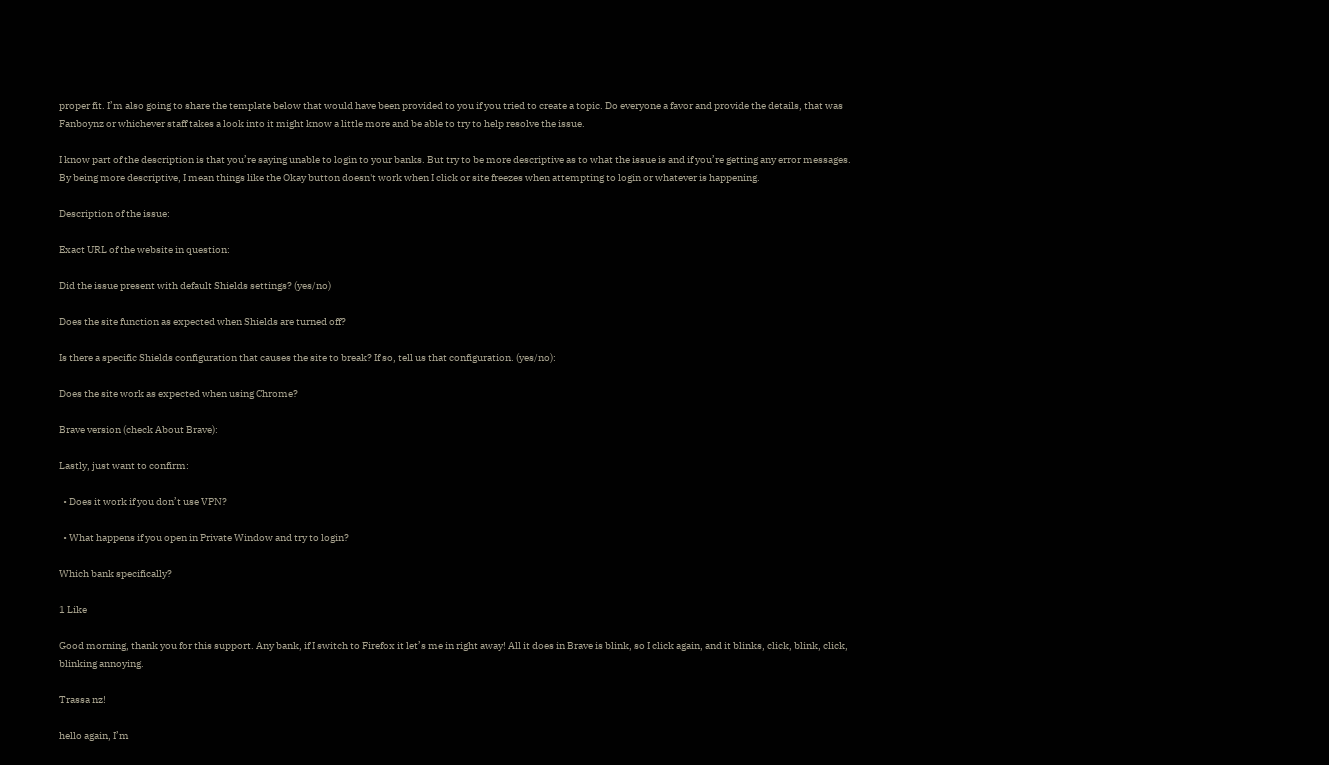proper fit. I’m also going to share the template below that would have been provided to you if you tried to create a topic. Do everyone a favor and provide the details, that was Fanboynz or whichever staff takes a look into it might know a little more and be able to try to help resolve the issue.

I know part of the description is that you’re saying unable to login to your banks. But try to be more descriptive as to what the issue is and if you’re getting any error messages. By being more descriptive, I mean things like the Okay button doesn't work when I click or site freezes when attempting to login or whatever is happening.

Description of the issue:

Exact URL of the website in question:

Did the issue present with default Shields settings? (yes/no)

Does the site function as expected when Shields are turned off?

Is there a specific Shields configuration that causes the site to break? If so, tell us that configuration. (yes/no):

Does the site work as expected when using Chrome?

Brave version (check About Brave):

Lastly, just want to confirm:

  • Does it work if you don’t use VPN?

  • What happens if you open in Private Window and try to login?

Which bank specifically?

1 Like

Good morning, thank you for this support. Any bank, if I switch to Firefox it let’s me in right away! All it does in Brave is blink, so I click again, and it blinks, click, blink, click, blinking annoying.

Trassa nz!

hello again, I’m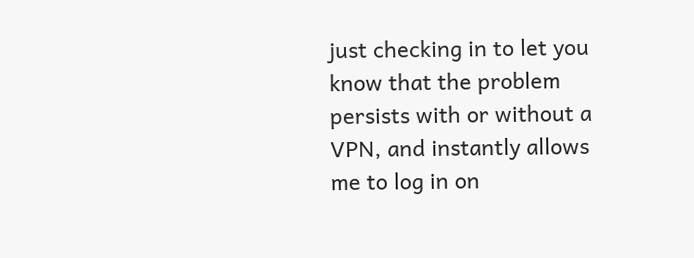just checking in to let you know that the problem persists with or without a VPN, and instantly allows me to log in on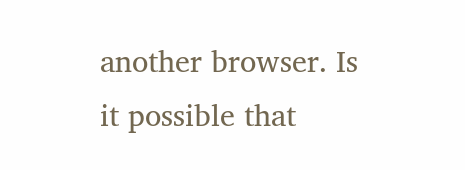another browser. Is it possible that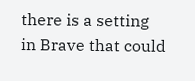there is a setting in Brave that could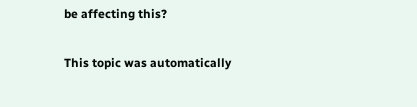be affecting this?

This topic was automatically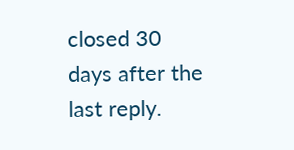closed 30 days after the last reply.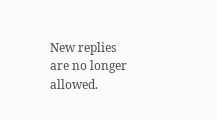New replies are no longer allowed.